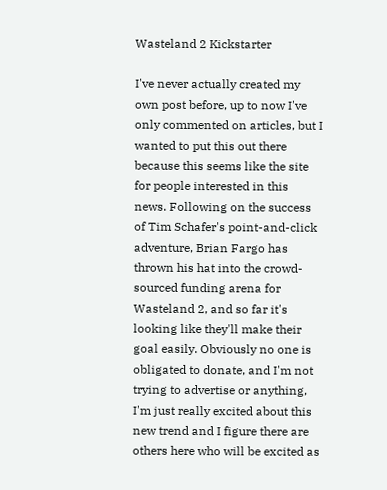Wasteland 2 Kickstarter

I've never actually created my own post before, up to now I've only commented on articles, but I wanted to put this out there because this seems like the site for people interested in this news. Following on the success of Tim Schafer's point-and-click adventure, Brian Fargo has thrown his hat into the crowd-sourced funding arena for Wasteland 2, and so far it's looking like they'll make their goal easily. Obviously no one is obligated to donate, and I'm not trying to advertise or anything, I'm just really excited about this new trend and I figure there are others here who will be excited as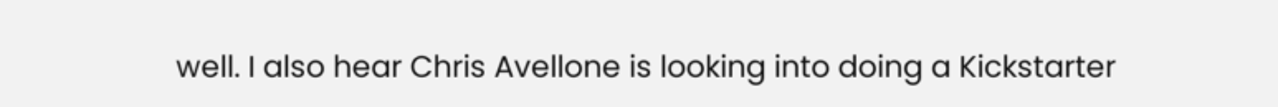well. I also hear Chris Avellone is looking into doing a Kickstarter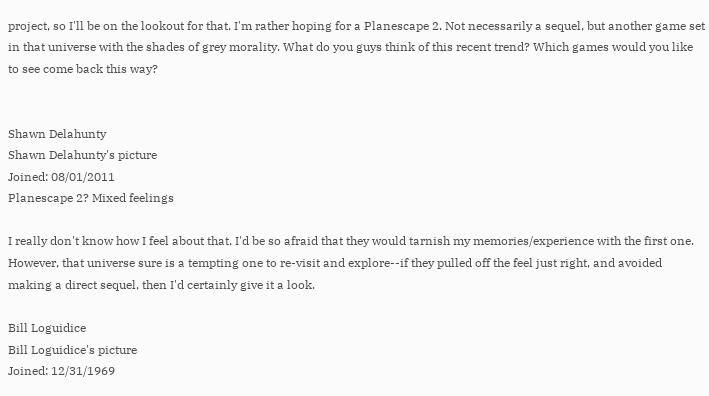project, so I'll be on the lookout for that. I'm rather hoping for a Planescape 2. Not necessarily a sequel, but another game set in that universe with the shades of grey morality. What do you guys think of this recent trend? Which games would you like to see come back this way?


Shawn Delahunty
Shawn Delahunty's picture
Joined: 08/01/2011
Planescape 2? Mixed feelings

I really don't know how I feel about that. I'd be so afraid that they would tarnish my memories/experience with the first one. However, that universe sure is a tempting one to re-visit and explore--if they pulled off the feel just right, and avoided making a direct sequel, then I'd certainly give it a look.

Bill Loguidice
Bill Loguidice's picture
Joined: 12/31/1969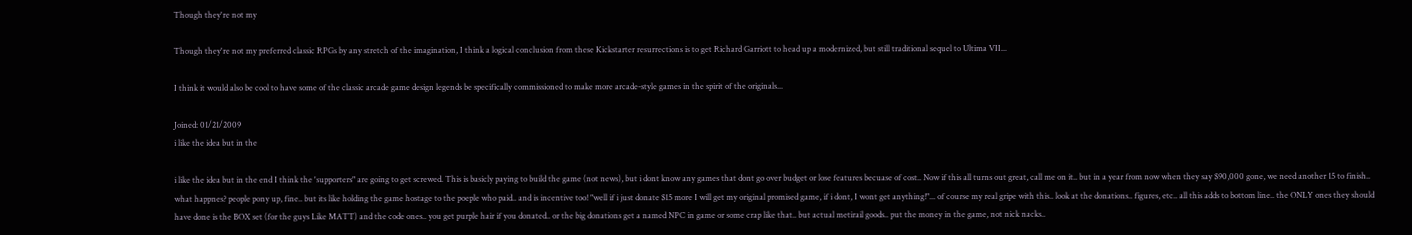Though they're not my

Though they're not my preferred classic RPGs by any stretch of the imagination, I think a logical conclusion from these Kickstarter resurrections is to get Richard Garriott to head up a modernized, but still traditional sequel to Ultima VII...

I think it would also be cool to have some of the classic arcade game design legends be specifically commissioned to make more arcade-style games in the spirit of the originals...

Joined: 01/21/2009
i like the idea but in the

i like the idea but in the end I think the 'supporters" are going to get screwed. This is basicly paying to build the game (not news), but i dont know any games that dont go over budget or lose features becuase of cost.. Now if this all turns out great, call me on it.. but in a year from now when they say $90,000 gone, we need another 15 to finish.. what happnes? people pony up, fine.. but its like holding the game hostage to the poeple who paid.. and is incentive too! "well if i just donate $15 more I will get my original promised game, if i dont, I wont get anything!"... of course my real gripe with this.. look at the donations.. figures, etc.. all this adds to bottom line.. the ONLY ones they should have done is the BOX set (for the guys Like MATT) and the code ones.. you get purple hair if you donated.. or the big donations get a named NPC in game or some crap like that.. but actual metirail goods.. put the money in the game, not nick nacks..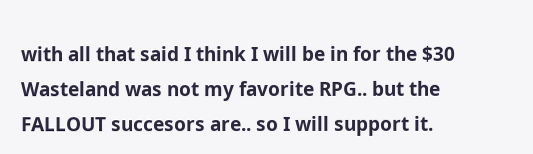with all that said I think I will be in for the $30 Wasteland was not my favorite RPG.. but the FALLOUT succesors are.. so I will support it.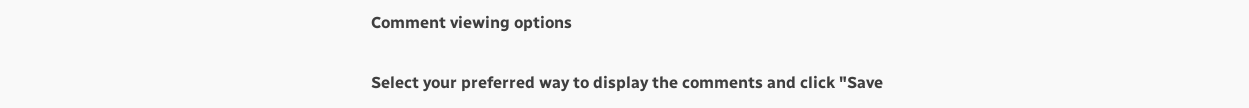Comment viewing options

Select your preferred way to display the comments and click "Save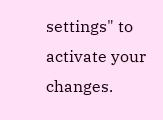settings" to activate your changes.